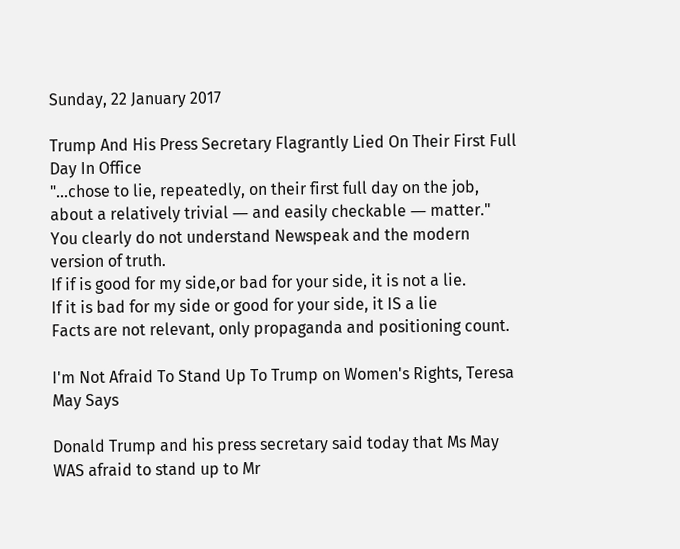Sunday, 22 January 2017

Trump And His Press Secretary Flagrantly Lied On Their First Full Day In Office
"...chose to lie, repeatedly, on their first full day on the job, about a relatively trivial ― and easily checkable ― matter."
You clearly do not understand Newspeak and the modern version of truth.
If if is good for my side,or bad for your side, it is not a lie.
If it is bad for my side or good for your side, it IS a lie
Facts are not relevant, only propaganda and positioning count.

I'm Not Afraid To Stand Up To Trump on Women's Rights, Teresa May Says

Donald Trump and his press secretary said today that Ms May WAS afraid to stand up to Mr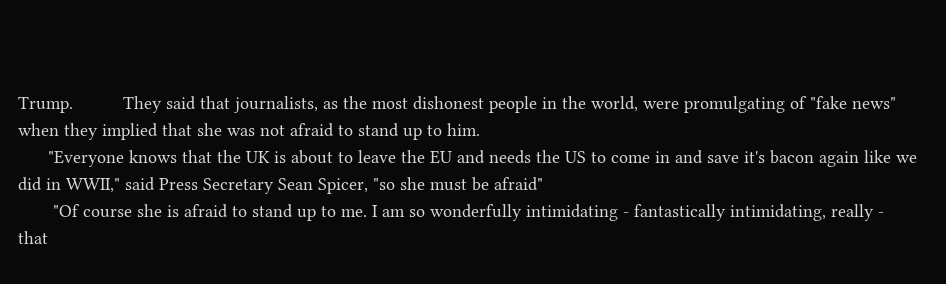Trump.          They said that journalists, as the most dishonest people in the world, were promulgating of "fake news" when they implied that she was not afraid to stand up to him.
      "Everyone knows that the UK is about to leave the EU and needs the US to come in and save it's bacon again like we did in WWII," said Press Secretary Sean Spicer, "so she must be afraid"
       "Of course she is afraid to stand up to me. I am so wonderfully intimidating - fantastically intimidating, really - that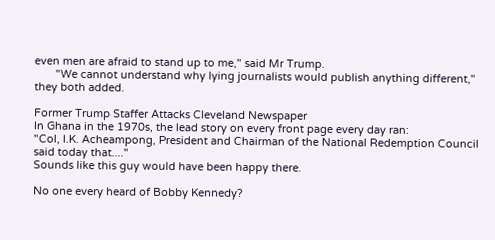even men are afraid to stand up to me," said Mr Trump.
       "We cannot understand why lying journalists would publish anything different," they both added.

Former Trump Staffer Attacks Cleveland Newspaper
In Ghana in the 1970s, the lead story on every front page every day ran:
"Col, I.K. Acheampong, President and Chairman of the National Redemption Council said today that...."
Sounds like this guy would have been happy there.

No one every heard of Bobby Kennedy?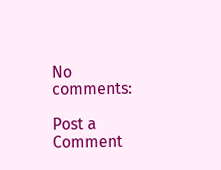No comments:

Post a Comment